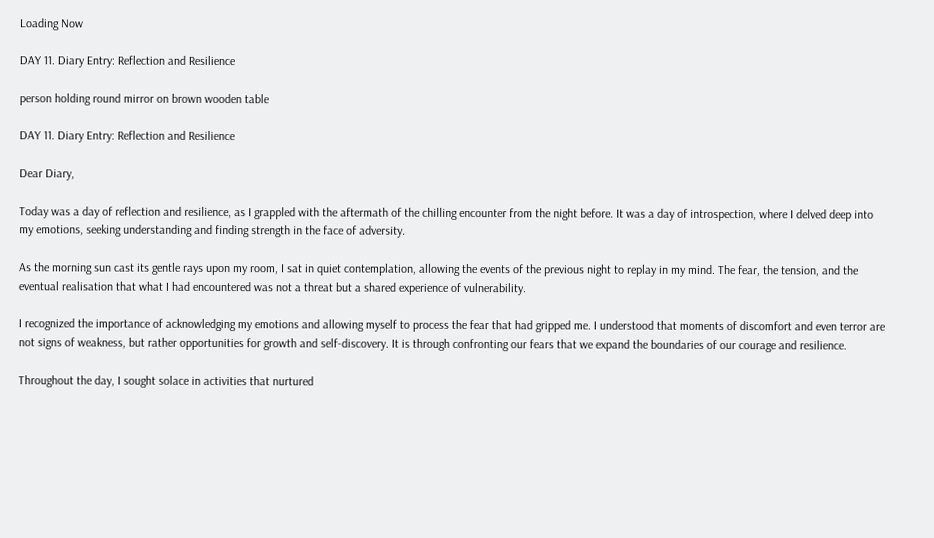Loading Now

DAY 11. Diary Entry: Reflection and Resilience

person holding round mirror on brown wooden table

DAY 11. Diary Entry: Reflection and Resilience

Dear Diary,

Today was a day of reflection and resilience, as I grappled with the aftermath of the chilling encounter from the night before. It was a day of introspection, where I delved deep into my emotions, seeking understanding and finding strength in the face of adversity.

As the morning sun cast its gentle rays upon my room, I sat in quiet contemplation, allowing the events of the previous night to replay in my mind. The fear, the tension, and the eventual realisation that what I had encountered was not a threat but a shared experience of vulnerability.

I recognized the importance of acknowledging my emotions and allowing myself to process the fear that had gripped me. I understood that moments of discomfort and even terror are not signs of weakness, but rather opportunities for growth and self-discovery. It is through confronting our fears that we expand the boundaries of our courage and resilience.

Throughout the day, I sought solace in activities that nurtured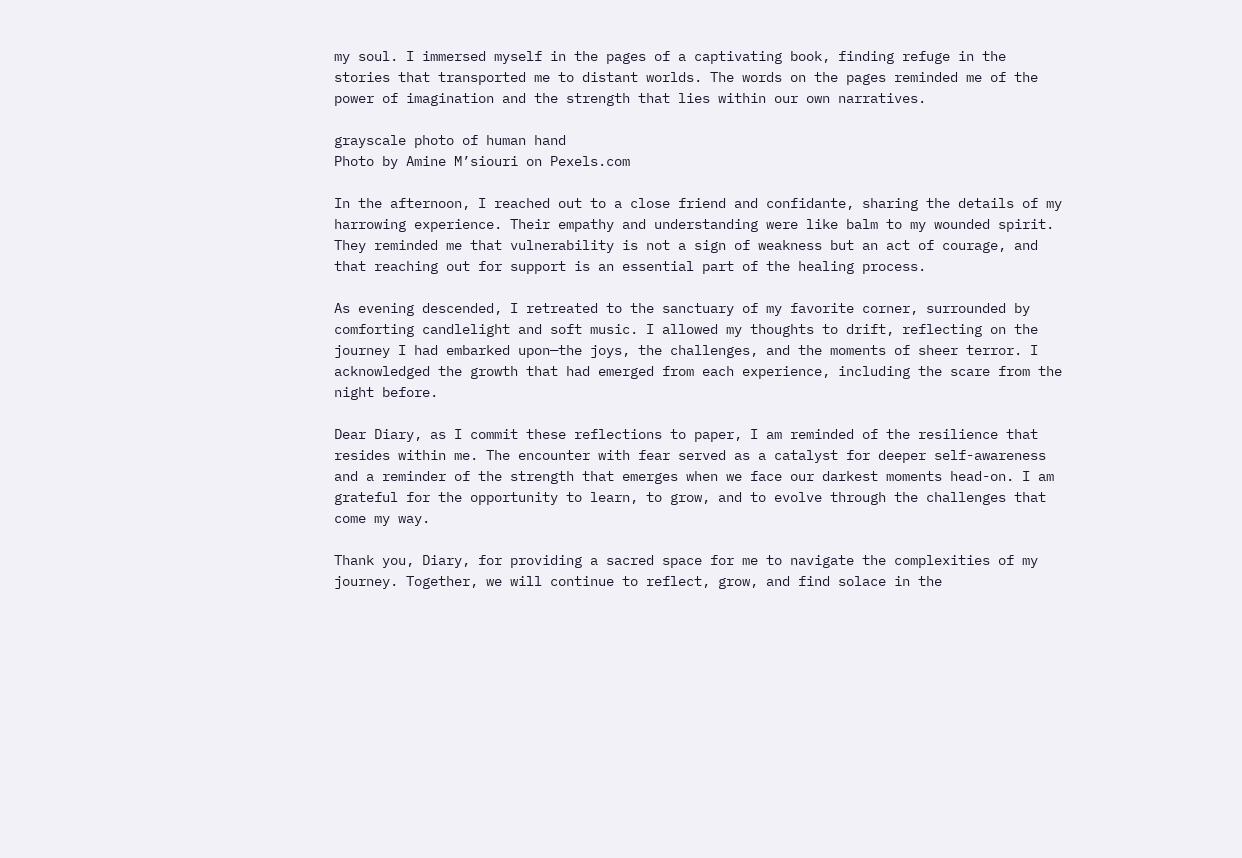my soul. I immersed myself in the pages of a captivating book, finding refuge in the stories that transported me to distant worlds. The words on the pages reminded me of the power of imagination and the strength that lies within our own narratives.

grayscale photo of human hand
Photo by Amine M’siouri on Pexels.com

In the afternoon, I reached out to a close friend and confidante, sharing the details of my harrowing experience. Their empathy and understanding were like balm to my wounded spirit. They reminded me that vulnerability is not a sign of weakness but an act of courage, and that reaching out for support is an essential part of the healing process.

As evening descended, I retreated to the sanctuary of my favorite corner, surrounded by comforting candlelight and soft music. I allowed my thoughts to drift, reflecting on the journey I had embarked upon—the joys, the challenges, and the moments of sheer terror. I acknowledged the growth that had emerged from each experience, including the scare from the night before.

Dear Diary, as I commit these reflections to paper, I am reminded of the resilience that resides within me. The encounter with fear served as a catalyst for deeper self-awareness and a reminder of the strength that emerges when we face our darkest moments head-on. I am grateful for the opportunity to learn, to grow, and to evolve through the challenges that come my way.

Thank you, Diary, for providing a sacred space for me to navigate the complexities of my journey. Together, we will continue to reflect, grow, and find solace in the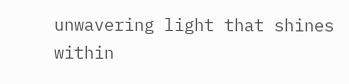unwavering light that shines within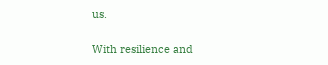us.

With resilience and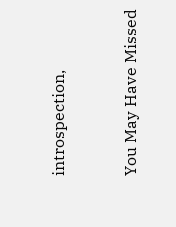introspection,


You May Have Missed